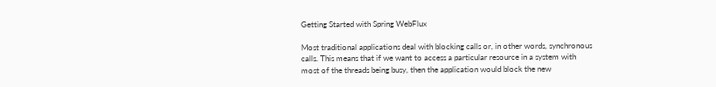Getting Started with Spring WebFlux

Most traditional applications deal with blocking calls or, in other words, synchronous calls. This means that if we want to access a particular resource in a system with most of the threads being busy, then the application would block the new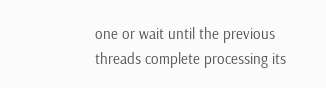one or wait until the previous threads complete processing its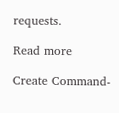requests.

Read more

Create Command-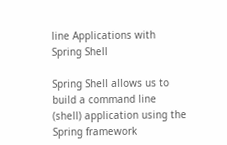line Applications with Spring Shell

Spring Shell allows us to build a command line (shell) application using the Spring framework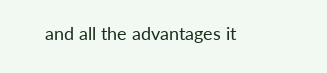and all the advantages it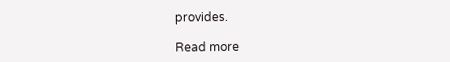provides.

Read more